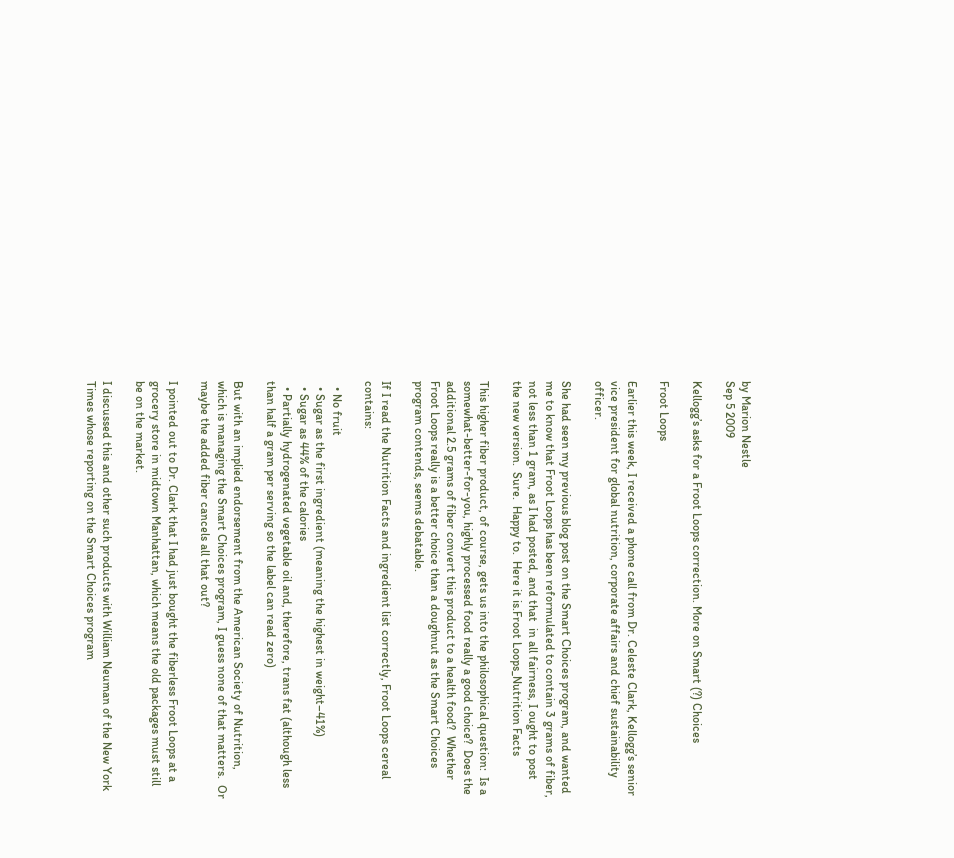by Marion Nestle
Sep 5 2009

Kellogg’s asks for a Froot Loops correction. More on Smart (?) Choices

Froot Loops

Earlier this week, I received a phone call from Dr. Celeste Clark, Kellogg’s senior vice president for global nutrition, corporate affairs and chief sustainability officer.

She had seen my previous blog post on the Smart Choices program, and wanted me to know that Froot Loops has been reformulated to contain 3 grams of fiber, not less than 1 gram, as I had posted, and that  in all fairness, I ought to post the new version.  Sure.  Happy to.  Here it is.Froot Loops_Nutrition Facts

This higher fiber product, of course, gets us into the philosophical question:  Is a somewhat-better-for-you, highly processed food really a good choice?  Does the additional 2.5 grams of fiber convert this product to a health food?  Whether Froot Loops really is a better choice than a doughnut as the Smart Choices program contends, seems debatable.

If I read the Nutrition Facts and ingredient list correctly, Froot Loops cereal contains:

  • No fruit
  • Sugar as the first ingredient (meaning the highest in weight–41%)
  • Sugar as 44% of the calories
  • Partially hydrogenated vegetable oil and, therefore, trans fat (although less than half a gram per serving so the label can read zero)

But with an implied endorsement from the American Society of Nutrition, which is managing the Smart Choices program, I guess none of that matters.  Or maybe the added fiber cancels all that out?

I pointed out to Dr. Clark that I had just bought the fiberless Froot Loops at a grocery store in midtown Manhattan, which means the old packages must still be on the market.

I discussed this and other such products with William Neuman of the New York Times whose reporting on the Smart Choices program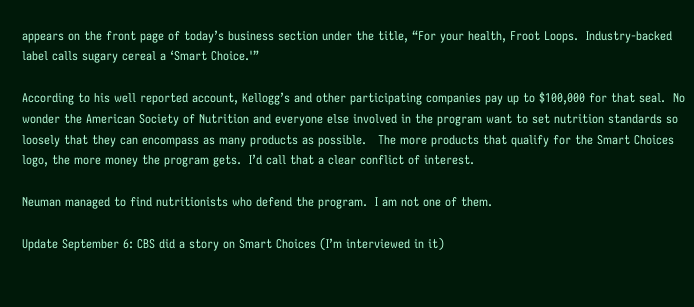appears on the front page of today’s business section under the title, “For your health, Froot Loops.  Industry-backed label calls sugary cereal a ‘Smart Choice.'”

According to his well reported account, Kellogg’s and other participating companies pay up to $100,000 for that seal.  No wonder the American Society of Nutrition and everyone else involved in the program want to set nutrition standards so loosely that they can encompass as many products as possible.   The more products that qualify for the Smart Choices logo, the more money the program gets.  I’d call that a clear conflict of interest.

Neuman managed to find nutritionists who defend the program.  I am not one of them.

Update September 6: CBS did a story on Smart Choices (I’m interviewed in it)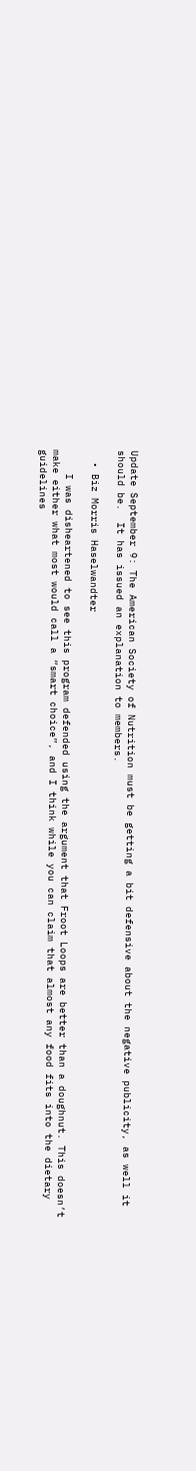Update September 9: The American Society of Nutrition must be getting a bit defensive about the negative publicity, as well it should be.  It has issued an explanation to members.

  • Biz Morris Haselwandter

    I was disheartened to see this program defended using the argument that Froot Loops are better than a doughnut. This doesn’t make either what most would call a “smart choice”, and I think while you can claim that almost any food fits into the dietary guidelines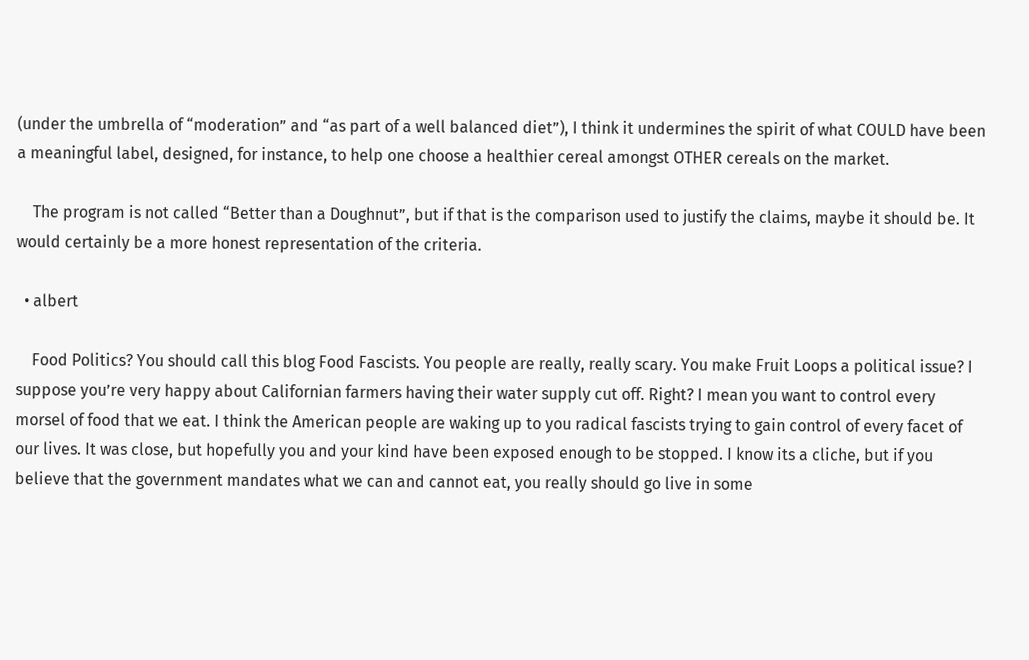(under the umbrella of “moderation” and “as part of a well balanced diet”), I think it undermines the spirit of what COULD have been a meaningful label, designed, for instance, to help one choose a healthier cereal amongst OTHER cereals on the market.

    The program is not called “Better than a Doughnut”, but if that is the comparison used to justify the claims, maybe it should be. It would certainly be a more honest representation of the criteria.

  • albert

    Food Politics? You should call this blog Food Fascists. You people are really, really scary. You make Fruit Loops a political issue? I suppose you’re very happy about Californian farmers having their water supply cut off. Right? I mean you want to control every morsel of food that we eat. I think the American people are waking up to you radical fascists trying to gain control of every facet of our lives. It was close, but hopefully you and your kind have been exposed enough to be stopped. I know its a cliche, but if you believe that the government mandates what we can and cannot eat, you really should go live in some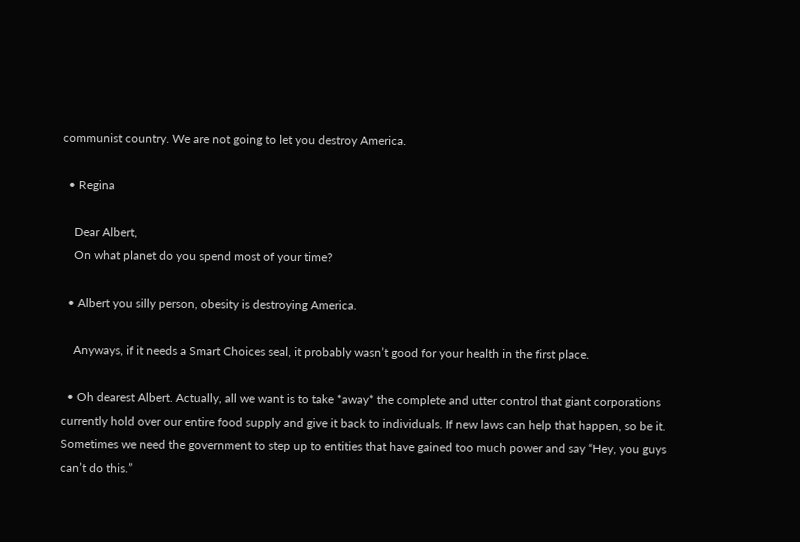communist country. We are not going to let you destroy America.

  • Regina

    Dear Albert,
    On what planet do you spend most of your time?

  • Albert you silly person, obesity is destroying America.

    Anyways, if it needs a Smart Choices seal, it probably wasn’t good for your health in the first place.

  • Oh dearest Albert. Actually, all we want is to take *away* the complete and utter control that giant corporations currently hold over our entire food supply and give it back to individuals. If new laws can help that happen, so be it. Sometimes we need the government to step up to entities that have gained too much power and say “Hey, you guys can’t do this.”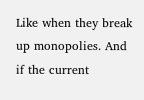Like when they break up monopolies. And if the current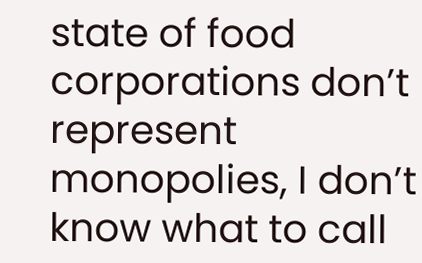state of food corporations don’t represent monopolies, I don’t know what to call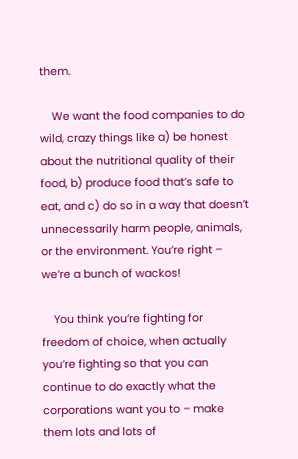them.

    We want the food companies to do wild, crazy things like a) be honest about the nutritional quality of their food, b) produce food that’s safe to eat, and c) do so in a way that doesn’t unnecessarily harm people, animals, or the environment. You’re right – we’re a bunch of wackos!

    You think you’re fighting for freedom of choice, when actually you’re fighting so that you can continue to do exactly what the corporations want you to – make them lots and lots of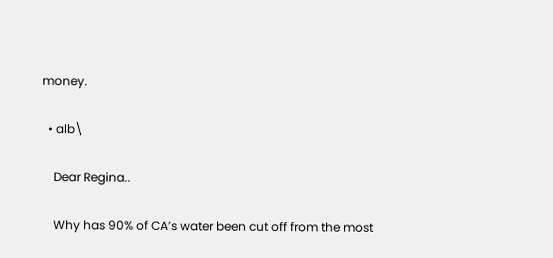money.

  • alb\

    Dear Regina..

    Why has 90% of CA’s water been cut off from the most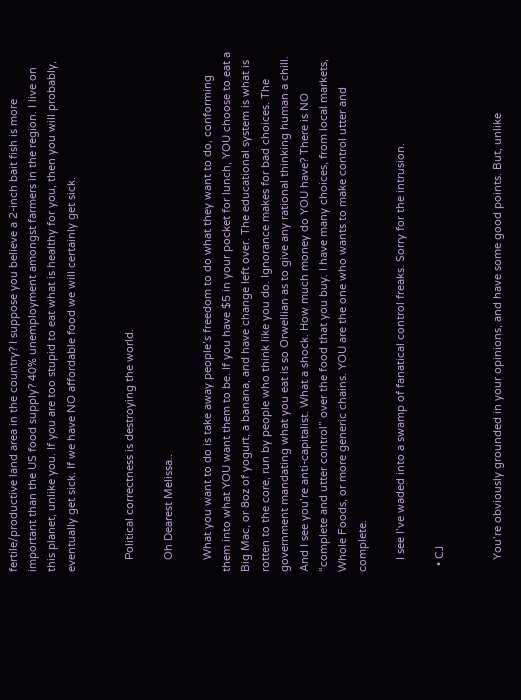fertile/productive land area in the country? I suppose you believe a 2-inch bait fish is more important than the US food supply? 40% unemployment amongst farmers in the region. I live on this planet, unlike you. If you are too stupid to eat what is healthy for you, then you will probably, eventually get sick. If we have NO affordable food we will certainly get sick.


    Political correctness is destroying the world.

    Oh Dearest Melissa..

    What you want to do is take away people’s freedom to do what they want to do, conforming them into what YOU want them to be. If you have $5 in your pocket for lunch, YOU choose to eat a Big Mac, or 8oz of yogurt, a banana, and have change left over. The educational system is what is rotten to the core, run by people who think like you do. Ignorance makes for bad choices. The government mandating what you eat is so Orwellian as to give any rational thinking human a chill. And I see you’re anti-capitalist. What a shock. How much money do YOU have? There is NO “complete and utter control” over the food that you buy. I have many choices, from local markets, Whole Foods, or more generic chains. YOU are the one who wants to make control utter and complete.

    I see I’ve waded into a swamp of fanatical control freaks. Sorry for the intrusion.

  • CJ


    You’re obviously grounded in your opinions, and have some good points. But, unlike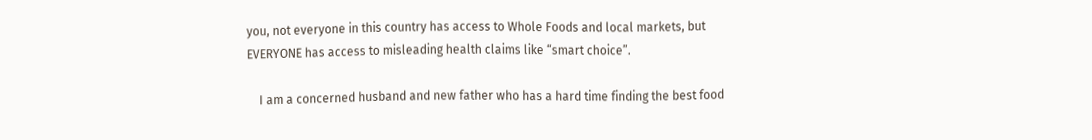you, not everyone in this country has access to Whole Foods and local markets, but EVERYONE has access to misleading health claims like “smart choice”.

    I am a concerned husband and new father who has a hard time finding the best food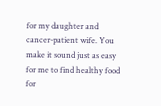for my daughter and cancer-patient wife. You make it sound just as easy for me to find healthy food for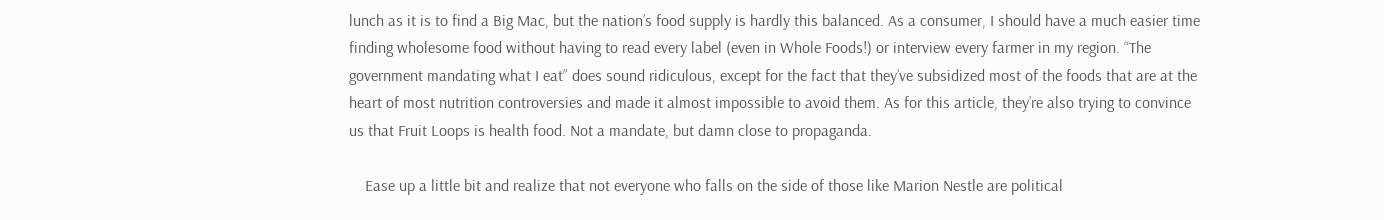lunch as it is to find a Big Mac, but the nation’s food supply is hardly this balanced. As a consumer, I should have a much easier time finding wholesome food without having to read every label (even in Whole Foods!) or interview every farmer in my region. “The government mandating what I eat” does sound ridiculous, except for the fact that they’ve subsidized most of the foods that are at the heart of most nutrition controversies and made it almost impossible to avoid them. As for this article, they’re also trying to convince us that Fruit Loops is health food. Not a mandate, but damn close to propaganda.

    Ease up a little bit and realize that not everyone who falls on the side of those like Marion Nestle are political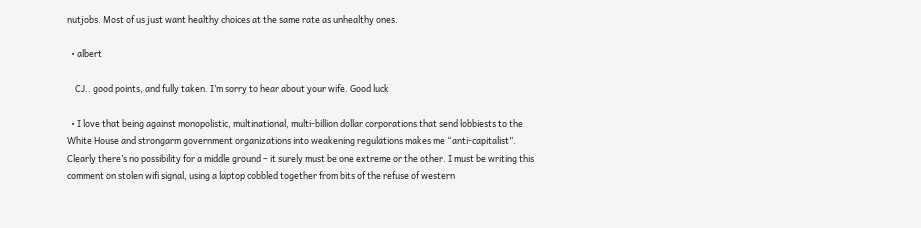nutjobs. Most of us just want healthy choices at the same rate as unhealthy ones.

  • albert

    CJ.. good points, and fully taken. I’m sorry to hear about your wife. Good luck

  • I love that being against monopolistic, multinational, multi-billion dollar corporations that send lobbiests to the White House and strongarm government organizations into weakening regulations makes me “anti-capitalist”. Clearly there’s no possibility for a middle ground – it surely must be one extreme or the other. I must be writing this comment on stolen wifi signal, using a laptop cobbled together from bits of the refuse of western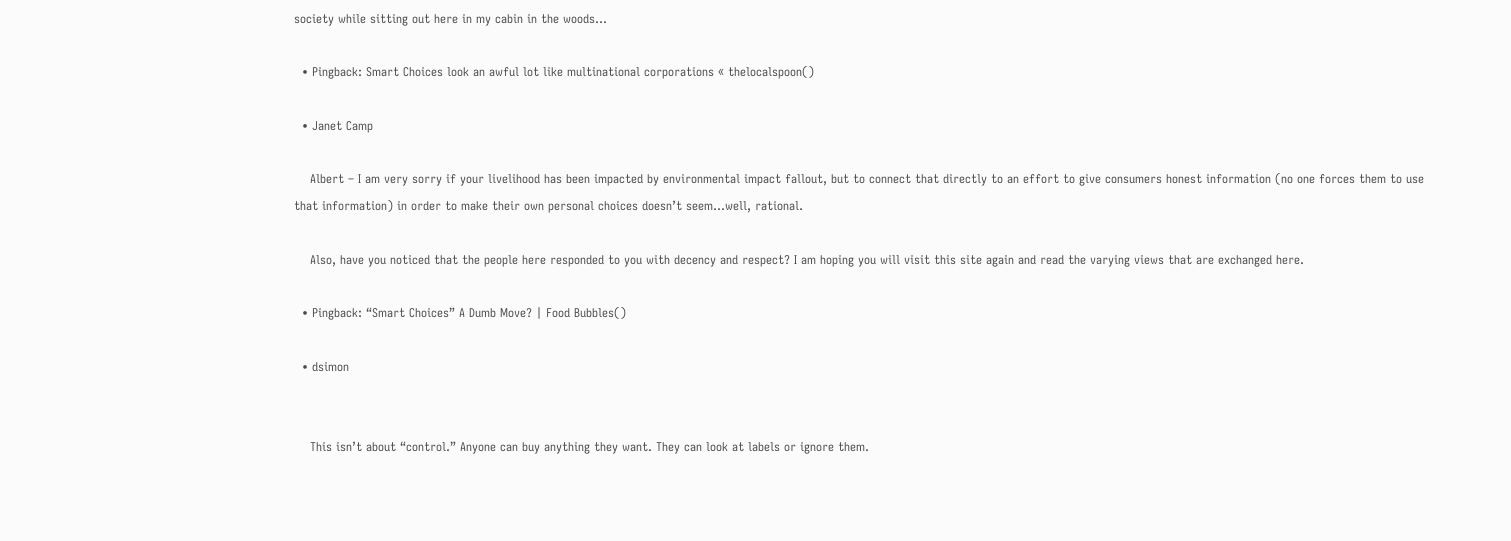society while sitting out here in my cabin in the woods…

  • Pingback: Smart Choices look an awful lot like multinational corporations « thelocalspoon()

  • Janet Camp

    Albert – I am very sorry if your livelihood has been impacted by environmental impact fallout, but to connect that directly to an effort to give consumers honest information (no one forces them to use that information) in order to make their own personal choices doesn’t seem…well, rational.

    Also, have you noticed that the people here responded to you with decency and respect? I am hoping you will visit this site again and read the varying views that are exchanged here.

  • Pingback: “Smart Choices” A Dumb Move? | Food Bubbles()

  • dsimon


    This isn’t about “control.” Anyone can buy anything they want. They can look at labels or ignore them.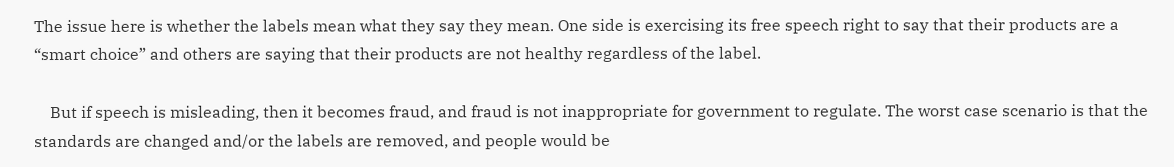The issue here is whether the labels mean what they say they mean. One side is exercising its free speech right to say that their products are a “smart choice” and others are saying that their products are not healthy regardless of the label.

    But if speech is misleading, then it becomes fraud, and fraud is not inappropriate for government to regulate. The worst case scenario is that the standards are changed and/or the labels are removed, and people would be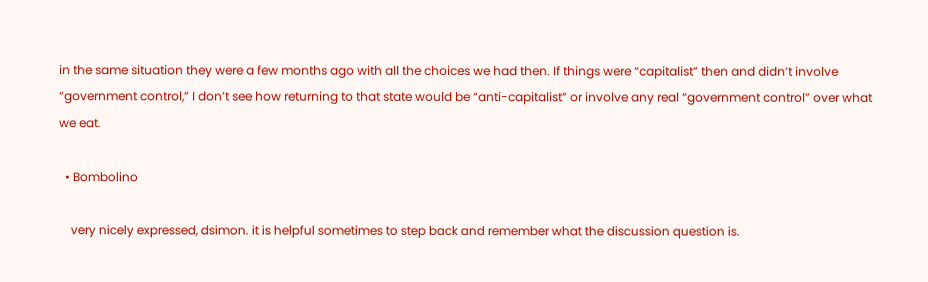in the same situation they were a few months ago with all the choices we had then. If things were “capitalist” then and didn’t involve “government control,” I don’t see how returning to that state would be “anti-capitalist” or involve any real “government control” over what we eat.

  • Bombolino

    very nicely expressed, dsimon. it is helpful sometimes to step back and remember what the discussion question is.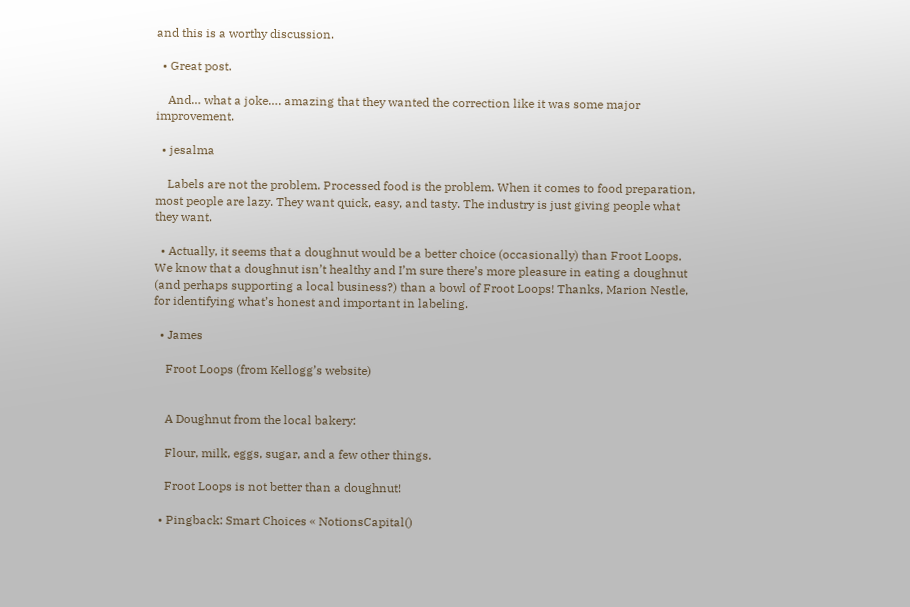and this is a worthy discussion.

  • Great post.

    And… what a joke…. amazing that they wanted the correction like it was some major improvement.

  • jesalma

    Labels are not the problem. Processed food is the problem. When it comes to food preparation, most people are lazy. They want quick, easy, and tasty. The industry is just giving people what they want.

  • Actually, it seems that a doughnut would be a better choice (occasionally) than Froot Loops. We know that a doughnut isn’t healthy and I’m sure there’s more pleasure in eating a doughnut (and perhaps supporting a local business?) than a bowl of Froot Loops! Thanks, Marion Nestle, for identifying what’s honest and important in labeling.

  • James

    Froot Loops (from Kellogg’s website)


    A Doughnut from the local bakery:

    Flour, milk, eggs, sugar, and a few other things.

    Froot Loops is not better than a doughnut!

  • Pingback: Smart Choices « NotionsCapital()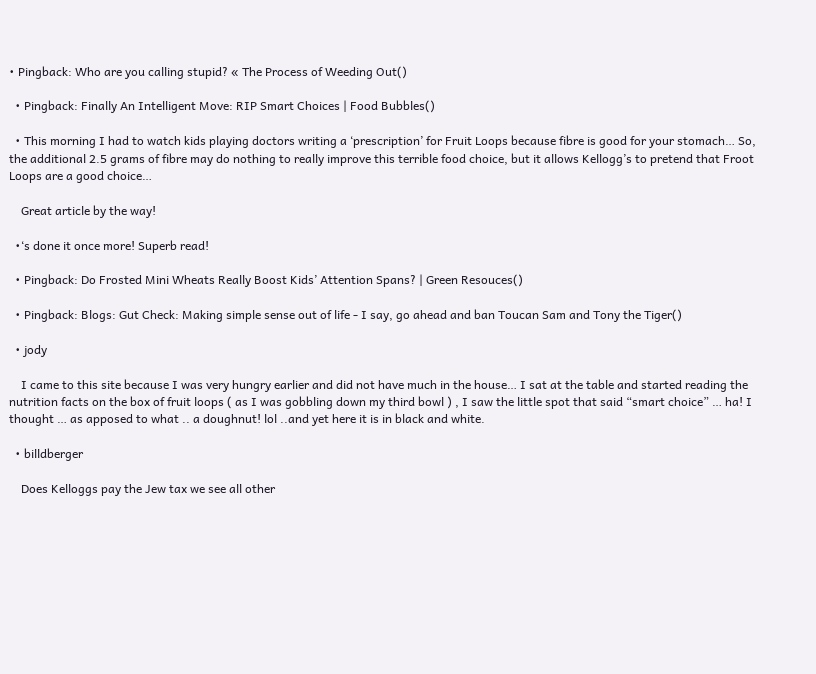• Pingback: Who are you calling stupid? « The Process of Weeding Out()

  • Pingback: Finally An Intelligent Move: RIP Smart Choices | Food Bubbles()

  • This morning I had to watch kids playing doctors writing a ‘prescription’ for Fruit Loops because fibre is good for your stomach… So, the additional 2.5 grams of fibre may do nothing to really improve this terrible food choice, but it allows Kellogg’s to pretend that Froot Loops are a good choice…

    Great article by the way!

  •‘s done it once more! Superb read!

  • Pingback: Do Frosted Mini Wheats Really Boost Kids’ Attention Spans? | Green Resouces()

  • Pingback: Blogs: Gut Check: Making simple sense out of life - I say, go ahead and ban Toucan Sam and Tony the Tiger()

  • jody

    I came to this site because I was very hungry earlier and did not have much in the house… I sat at the table and started reading the nutrition facts on the box of fruit loops ( as I was gobbling down my third bowl ) , I saw the little spot that said “smart choice” … ha! I thought … as apposed to what .. a doughnut! lol ..and yet here it is in black and white.

  • billdberger

    Does Kelloggs pay the Jew tax we see all other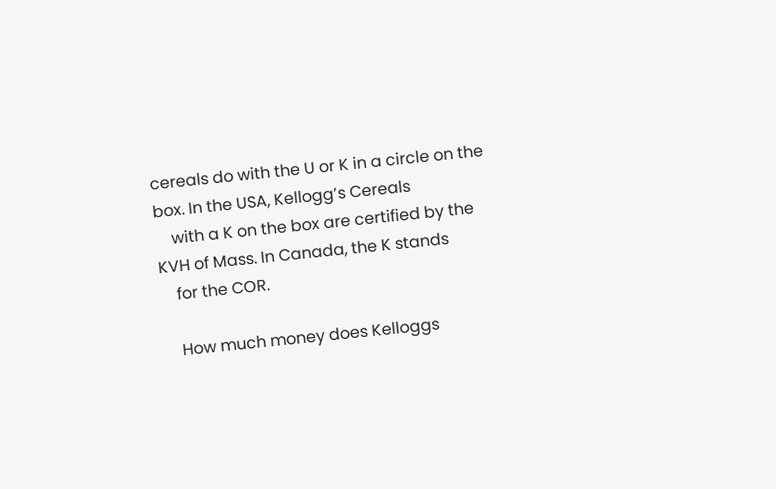cereals do with the U or K in a circle on the box. In the USA, Kellogg’s Cereals
    with a K on the box are certified by the KVH of Mass. In Canada, the K stands
    for the COR.

    How much money does Kelloggs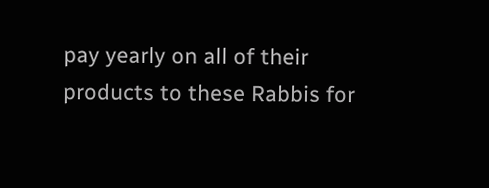pay yearly on all of their products to these Rabbis for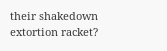their shakedown extortion racket?